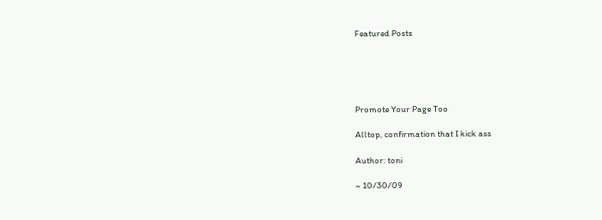Featured Posts





Promote Your Page Too

Alltop, confirmation that I kick ass

Author: toni

~ 10/30/09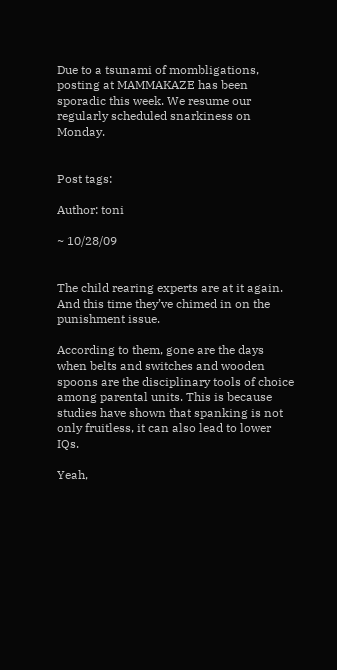Due to a tsunami of mombligations, posting at MAMMAKAZE has been sporadic this week. We resume our regularly scheduled snarkiness on Monday.


Post tags:

Author: toni

~ 10/28/09


The child rearing experts are at it again. And this time they’ve chimed in on the punishment issue.

According to them, gone are the days when belts and switches and wooden spoons are the disciplinary tools of choice among parental units. This is because studies have shown that spanking is not only fruitless, it can also lead to lower IQs.

Yeah,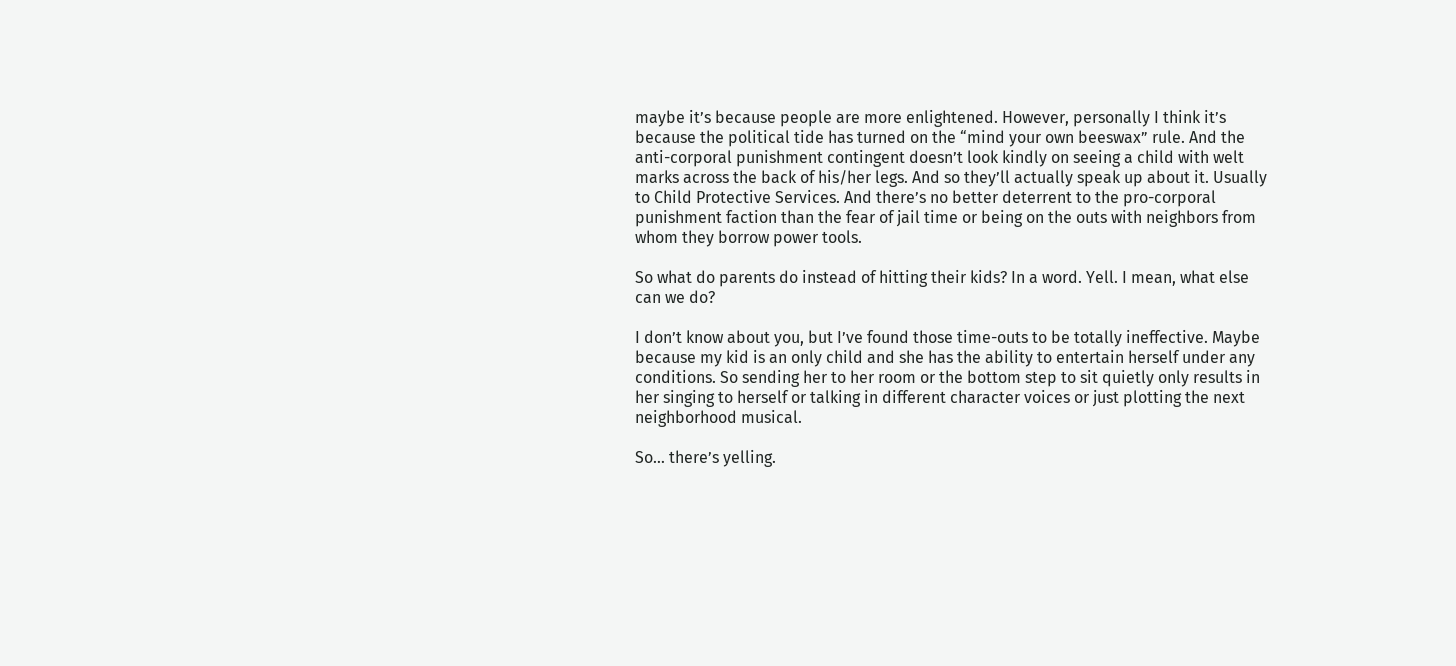maybe it’s because people are more enlightened. However, personally I think it’s because the political tide has turned on the “mind your own beeswax” rule. And the anti-corporal punishment contingent doesn’t look kindly on seeing a child with welt marks across the back of his/her legs. And so they’ll actually speak up about it. Usually to Child Protective Services. And there’s no better deterrent to the pro-corporal punishment faction than the fear of jail time or being on the outs with neighbors from whom they borrow power tools.

So what do parents do instead of hitting their kids? In a word. Yell. I mean, what else can we do?

I don’t know about you, but I’ve found those time-outs to be totally ineffective. Maybe because my kid is an only child and she has the ability to entertain herself under any conditions. So sending her to her room or the bottom step to sit quietly only results in her singing to herself or talking in different character voices or just plotting the next neighborhood musical.

So… there’s yelling.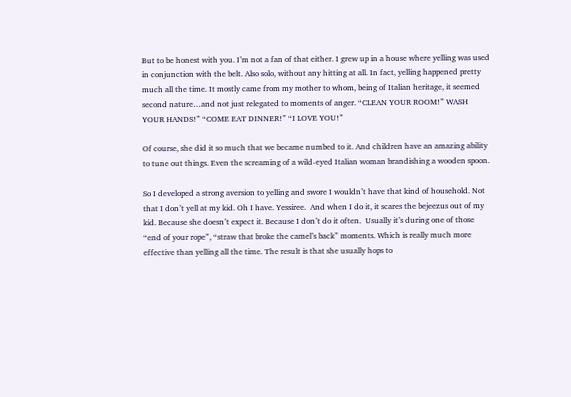But to be honest with you. I’m not a fan of that either. I grew up in a house where yelling was used in conjunction with the belt. Also solo, without any hitting at all. In fact, yelling happened pretty much all the time. It mostly came from my mother to whom, being of Italian heritage, it seemed second nature…and not just relegated to moments of anger. “CLEAN YOUR ROOM!” WASH YOUR HANDS!” “COME EAT DINNER!” “I LOVE YOU!”

Of course, she did it so much that we became numbed to it. And children have an amazing ability to tune out things. Even the screaming of a wild-eyed Italian woman brandishing a wooden spoon.

So I developed a strong aversion to yelling and swore I wouldn’t have that kind of household. Not that I don’t yell at my kid. Oh I have. Yessiree.  And when I do it, it scares the bejeezus out of my kid. Because she doesn’t expect it. Because I don’t do it often.  Usually it’s during one of those “end of your rope”, “straw that broke the camel’s back” moments. Which is really much more effective than yelling all the time. The result is that she usually hops to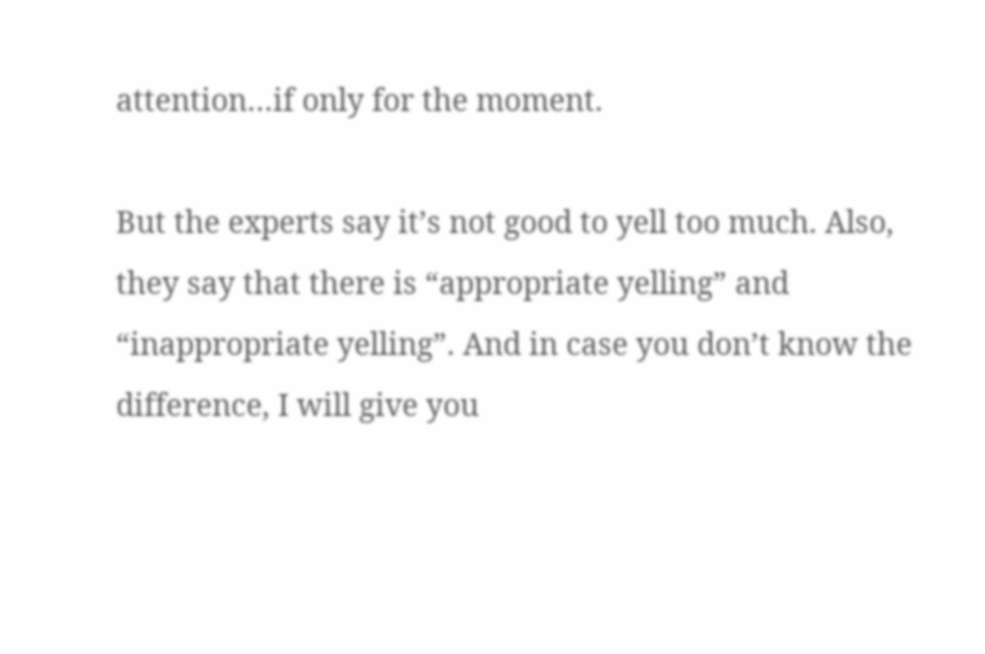attention…if only for the moment.

But the experts say it’s not good to yell too much. Also, they say that there is “appropriate yelling” and “inappropriate yelling”. And in case you don’t know the difference, I will give you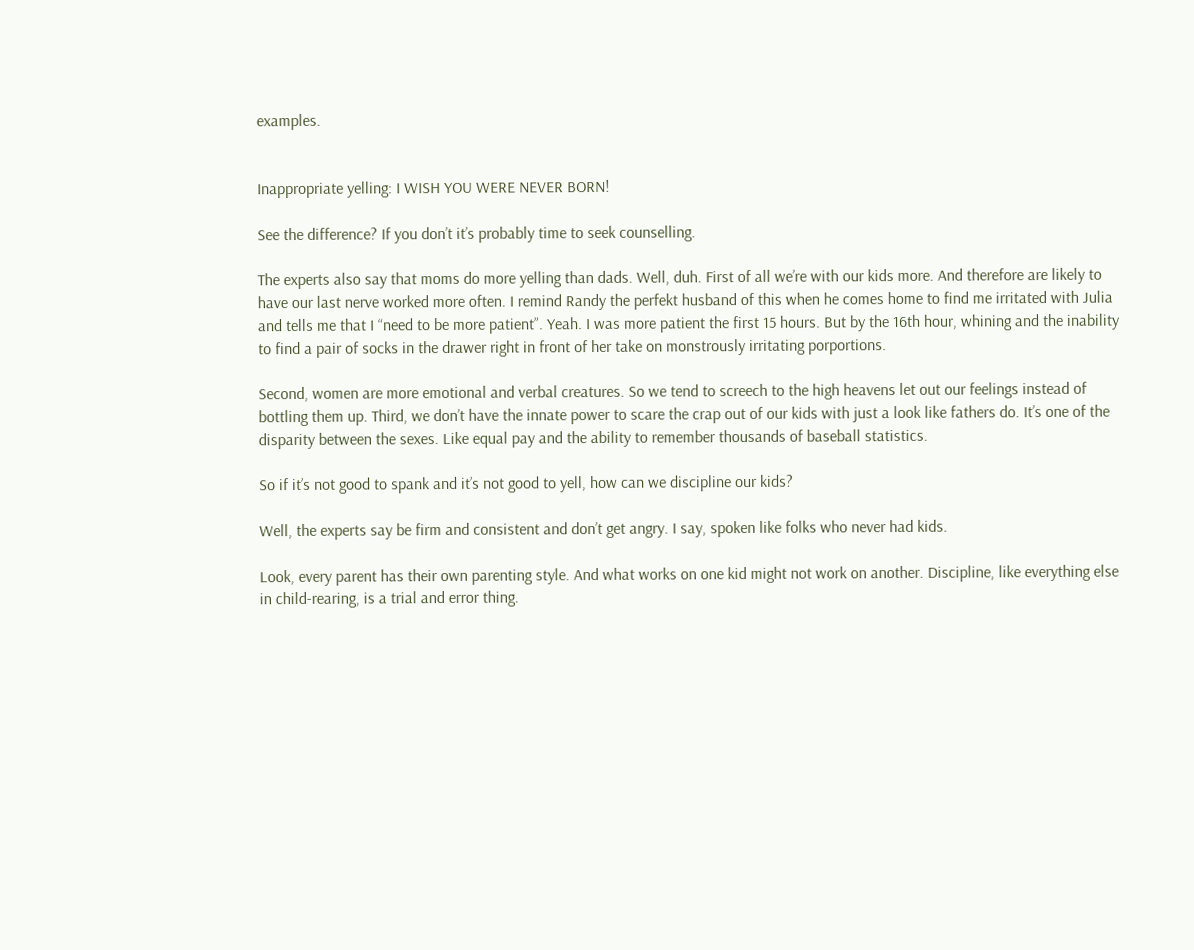examples.


Inappropriate yelling: I WISH YOU WERE NEVER BORN!

See the difference? If you don’t it’s probably time to seek counselling.

The experts also say that moms do more yelling than dads. Well, duh. First of all we’re with our kids more. And therefore are likely to have our last nerve worked more often. I remind Randy the perfekt husband of this when he comes home to find me irritated with Julia and tells me that I “need to be more patient”. Yeah. I was more patient the first 15 hours. But by the 16th hour, whining and the inability to find a pair of socks in the drawer right in front of her take on monstrously irritating porportions.

Second, women are more emotional and verbal creatures. So we tend to screech to the high heavens let out our feelings instead of bottling them up. Third, we don’t have the innate power to scare the crap out of our kids with just a look like fathers do. It’s one of the disparity between the sexes. Like equal pay and the ability to remember thousands of baseball statistics.

So if it’s not good to spank and it’s not good to yell, how can we discipline our kids?

Well, the experts say be firm and consistent and don’t get angry. I say, spoken like folks who never had kids.

Look, every parent has their own parenting style. And what works on one kid might not work on another. Discipline, like everything else in child-rearing, is a trial and error thing.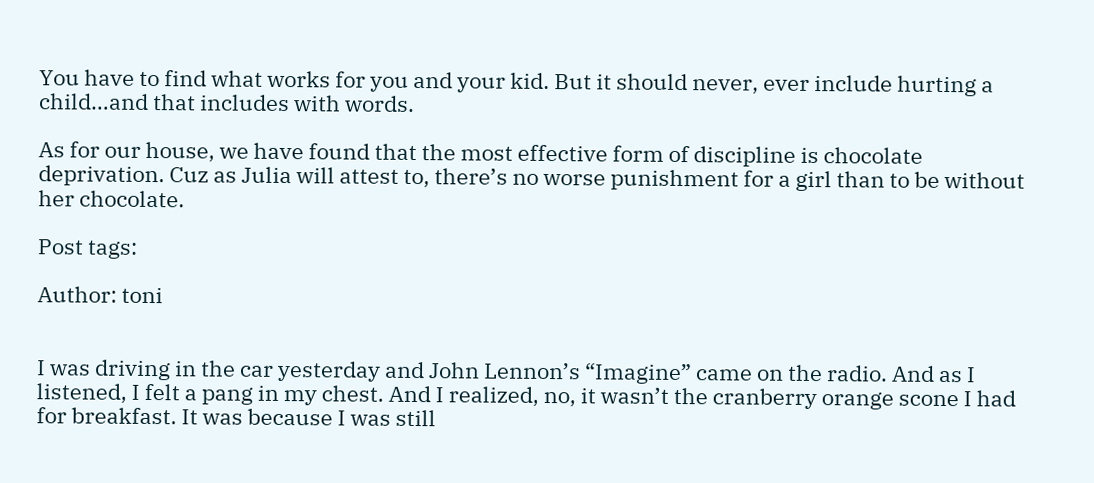You have to find what works for you and your kid. But it should never, ever include hurting a child…and that includes with words.

As for our house, we have found that the most effective form of discipline is chocolate deprivation. Cuz as Julia will attest to, there’s no worse punishment for a girl than to be without her chocolate.

Post tags:

Author: toni


I was driving in the car yesterday and John Lennon’s “Imagine” came on the radio. And as I listened, I felt a pang in my chest. And I realized, no, it wasn’t the cranberry orange scone I had for breakfast. It was because I was still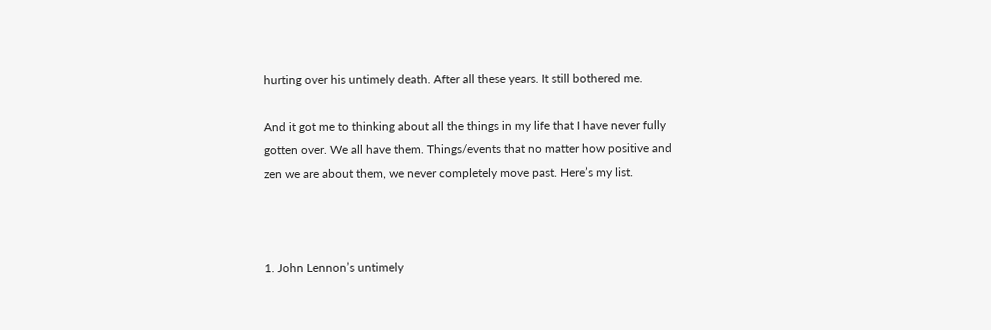hurting over his untimely death. After all these years. It still bothered me.

And it got me to thinking about all the things in my life that I have never fully gotten over. We all have them. Things/events that no matter how positive and zen we are about them, we never completely move past. Here’s my list.



1. John Lennon’s untimely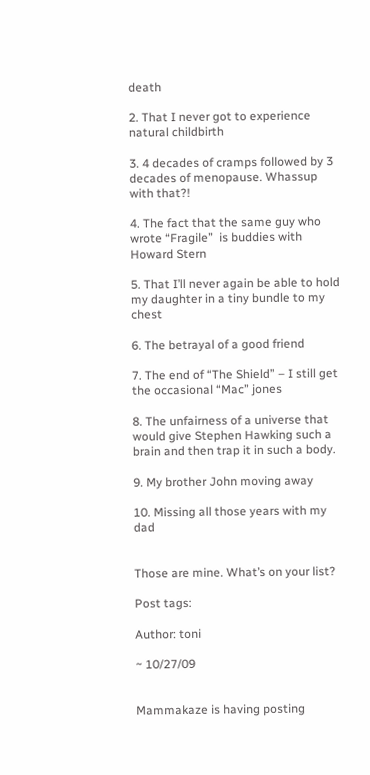death

2. That I never got to experience natural childbirth

3. 4 decades of cramps followed by 3 decades of menopause. Whassup with that?!

4. The fact that the same guy who wrote “Fragile”  is buddies with Howard Stern

5. That I’ll never again be able to hold my daughter in a tiny bundle to my chest

6. The betrayal of a good friend

7. The end of “The Shield” – I still get the occasional “Mac” jones

8. The unfairness of a universe that would give Stephen Hawking such a brain and then trap it in such a body.

9. My brother John moving away

10. Missing all those years with my dad


Those are mine. What’s on your list?

Post tags:

Author: toni

~ 10/27/09


Mammakaze is having posting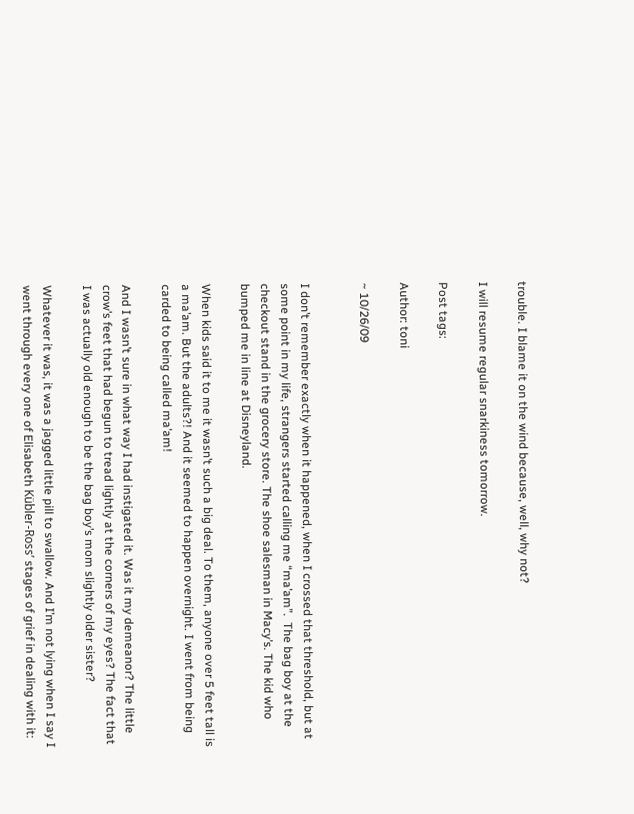trouble. I blame it on the wind because, well, why not?

I will resume regular snarkiness tomorrow.

Post tags:

Author: toni

~ 10/26/09


I don’t remember exactly when it happened, when I crossed that threshold, but at some point in my life, strangers started calling me “ma’am”.  The bag boy at the checkout stand in the grocery store. The shoe salesman in Macy’s. The kid who bumped me in line at Disneyland.

When kids said it to me it wasn’t such a big deal. To them, anyone over 5 feet tall is a ma’am. But the adults?! And it seemed to happen overnight. I went from being carded to being called ma’am!

And I wasn’t sure in what way I had instigated it. Was it my demeanor? The little crow’s feet that had begun to tread lightly at the corners of my eyes? The fact that I was actually old enough to be the bag boy’s mom slightly older sister?

Whatever it was, it was a jagged little pill to swallow. And I’m not lying when I say I went through every one of Elisabeth Kübler-Ross’ stages of grief in dealing with it: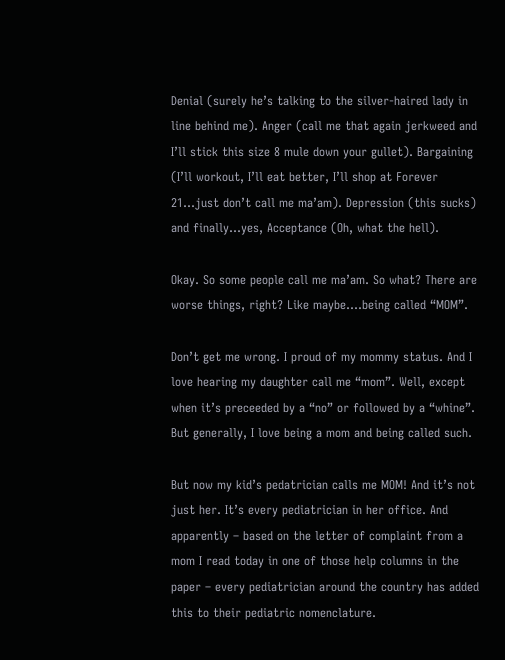Denial (surely he’s talking to the silver-haired lady in line behind me). Anger (call me that again jerkweed and I’ll stick this size 8 mule down your gullet). Bargaining (I’ll workout, I’ll eat better, I’ll shop at Forever 21…just don’t call me ma’am). Depression (this sucks) and finally…yes, Acceptance (Oh, what the hell).

Okay. So some people call me ma’am. So what? There are worse things, right? Like maybe….being called “MOM”.

Don’t get me wrong. I proud of my mommy status. And I love hearing my daughter call me “mom”. Well, except when it’s preceeded by a “no” or followed by a “whine”. But generally, I love being a mom and being called such.

But now my kid’s pedatrician calls me MOM! And it’s not just her. It’s every pediatrician in her office. And apparently – based on the letter of complaint from a mom I read today in one of those help columns in the paper – every pediatrician around the country has added this to their pediatric nomenclature.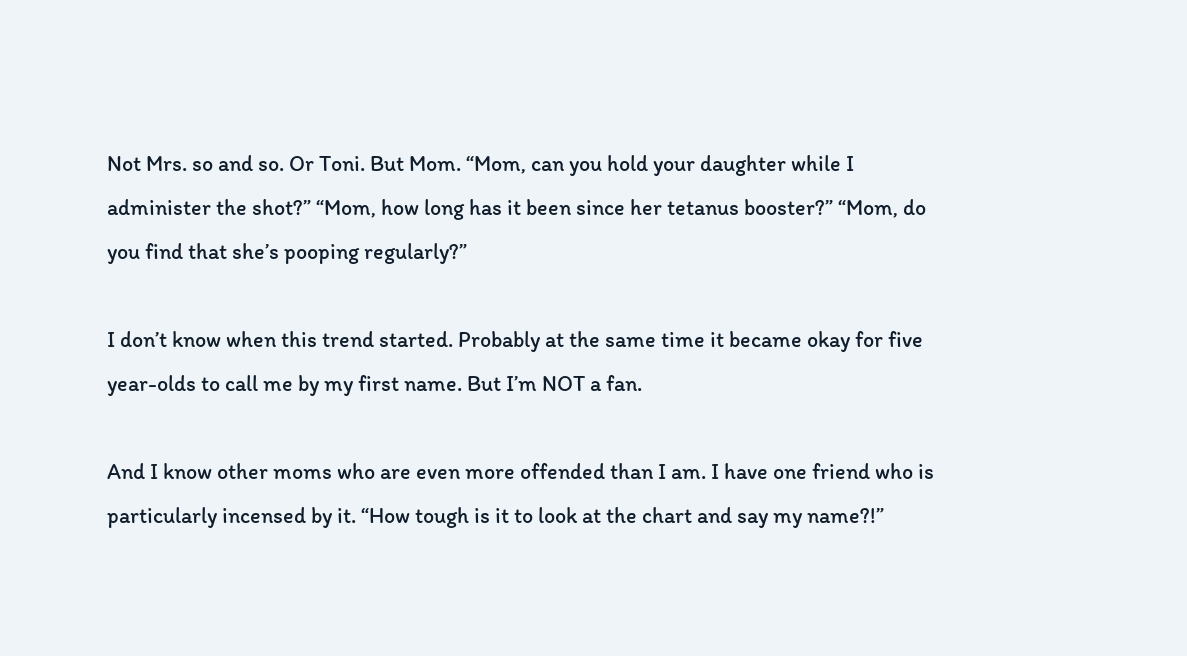Not Mrs. so and so. Or Toni. But Mom. “Mom, can you hold your daughter while I administer the shot?” “Mom, how long has it been since her tetanus booster?” “Mom, do you find that she’s pooping regularly?”

I don’t know when this trend started. Probably at the same time it became okay for five year-olds to call me by my first name. But I’m NOT a fan.

And I know other moms who are even more offended than I am. I have one friend who is particularly incensed by it. “How tough is it to look at the chart and say my name?!”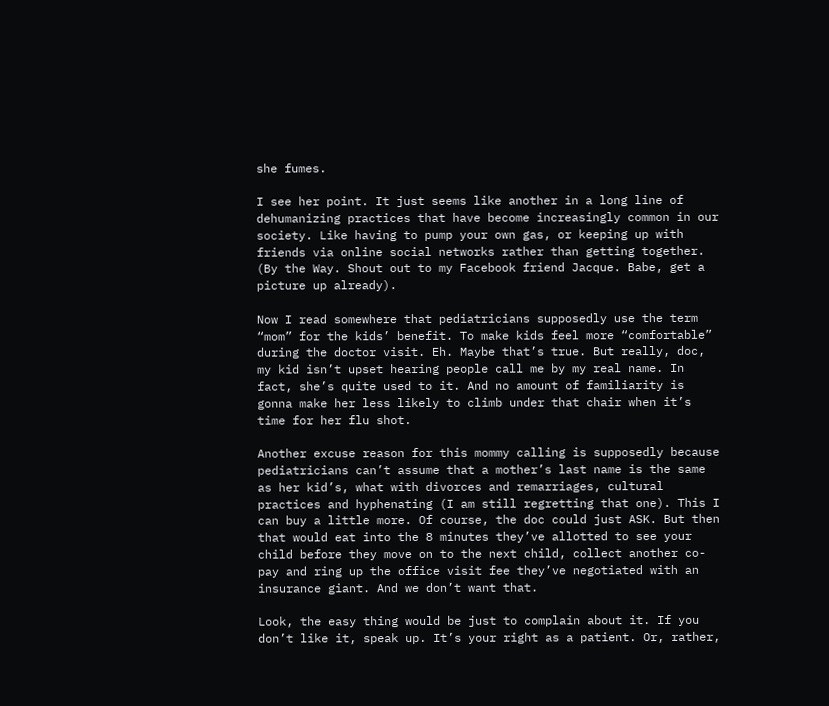she fumes.

I see her point. It just seems like another in a long line of dehumanizing practices that have become increasingly common in our society. Like having to pump your own gas, or keeping up with friends via online social networks rather than getting together. (By the Way. Shout out to my Facebook friend Jacque. Babe, get a picture up already).

Now I read somewhere that pediatricians supposedly use the term “mom” for the kids’ benefit. To make kids feel more “comfortable” during the doctor visit. Eh. Maybe that’s true. But really, doc, my kid isn’t upset hearing people call me by my real name. In fact, she’s quite used to it. And no amount of familiarity is gonna make her less likely to climb under that chair when it’s time for her flu shot.

Another excuse reason for this mommy calling is supposedly because pediatricians can’t assume that a mother’s last name is the same as her kid’s, what with divorces and remarriages, cultural practices and hyphenating (I am still regretting that one). This I can buy a little more. Of course, the doc could just ASK. But then that would eat into the 8 minutes they’ve allotted to see your child before they move on to the next child, collect another co-pay and ring up the office visit fee they’ve negotiated with an insurance giant. And we don’t want that.

Look, the easy thing would be just to complain about it. If you don’t like it, speak up. It’s your right as a patient. Or, rather,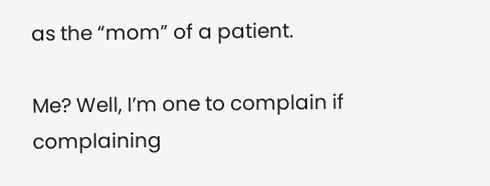as the “mom” of a patient.

Me? Well, I’m one to complain if complaining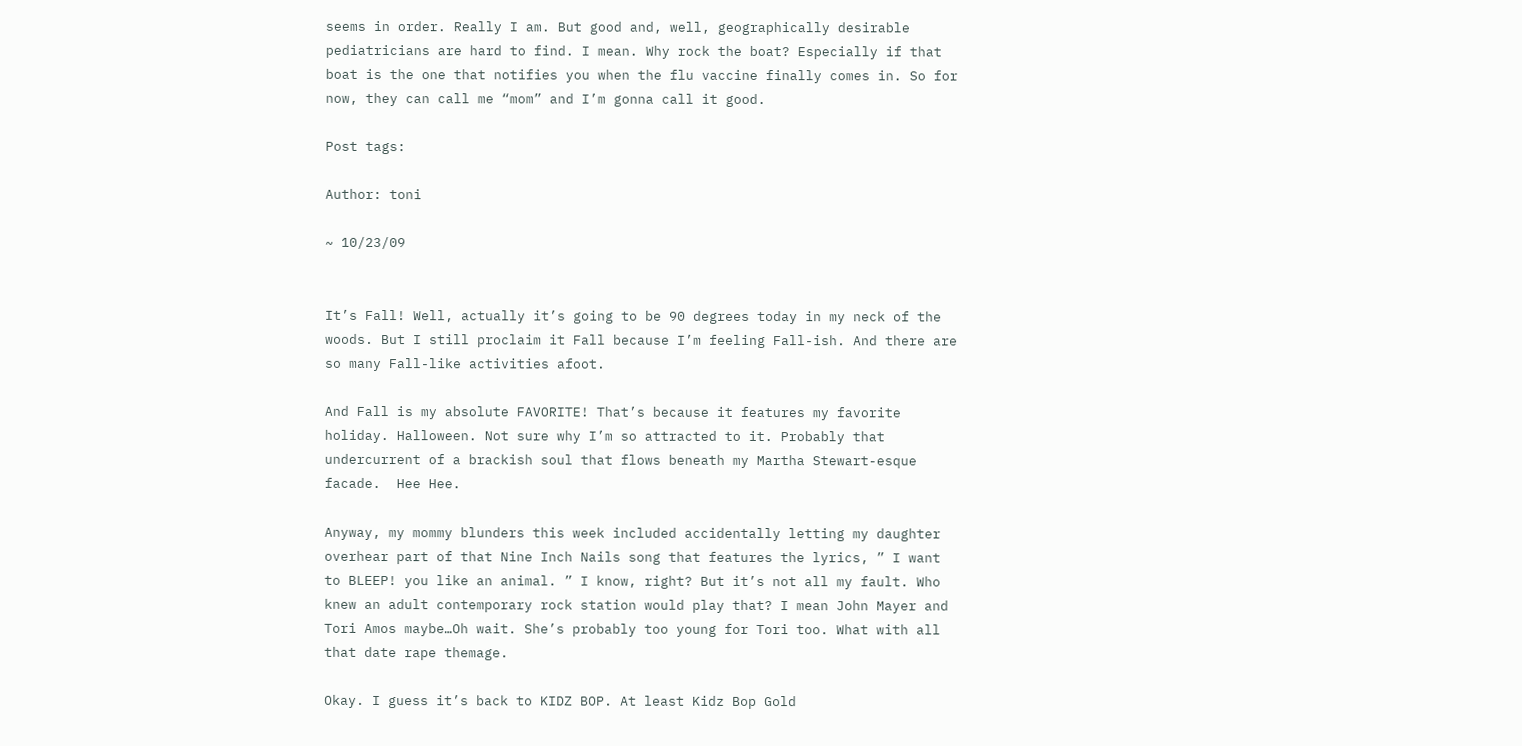seems in order. Really I am. But good and, well, geographically desirable pediatricians are hard to find. I mean. Why rock the boat? Especially if that boat is the one that notifies you when the flu vaccine finally comes in. So for now, they can call me “mom” and I’m gonna call it good.

Post tags:

Author: toni

~ 10/23/09


It’s Fall! Well, actually it’s going to be 90 degrees today in my neck of the woods. But I still proclaim it Fall because I’m feeling Fall-ish. And there are so many Fall-like activities afoot.

And Fall is my absolute FAVORITE! That’s because it features my favorite holiday. Halloween. Not sure why I’m so attracted to it. Probably that undercurrent of a brackish soul that flows beneath my Martha Stewart-esque facade.  Hee Hee.

Anyway, my mommy blunders this week included accidentally letting my daughter overhear part of that Nine Inch Nails song that features the lyrics, ” I want to BLEEP! you like an animal. ” I know, right? But it’s not all my fault. Who knew an adult contemporary rock station would play that? I mean John Mayer and Tori Amos maybe…Oh wait. She’s probably too young for Tori too. What with all that date rape themage.

Okay. I guess it’s back to KIDZ BOP. At least Kidz Bop Gold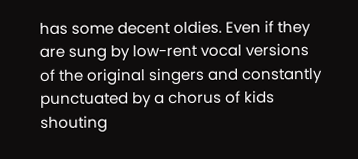has some decent oldies. Even if they are sung by low-rent vocal versions of the original singers and constantly punctuated by a chorus of kids shouting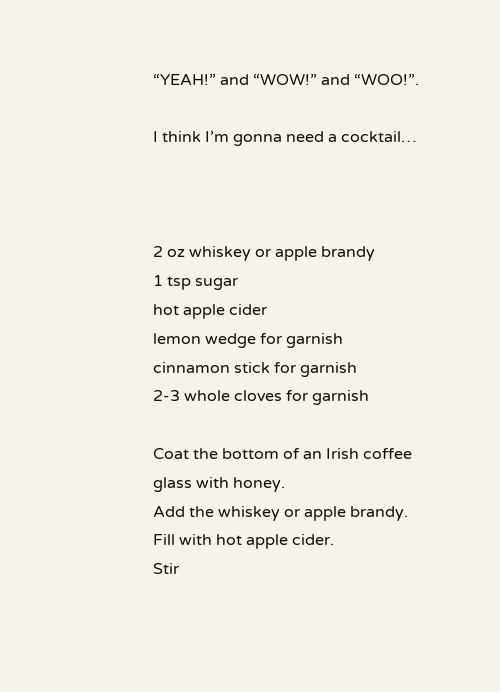“YEAH!” and “WOW!” and “WOO!”.

I think I’m gonna need a cocktail…



2 oz whiskey or apple brandy
1 tsp sugar
hot apple cider
lemon wedge for garnish
cinnamon stick for garnish
2-3 whole cloves for garnish

Coat the bottom of an Irish coffee glass with honey.
Add the whiskey or apple brandy.
Fill with hot apple cider.
Stir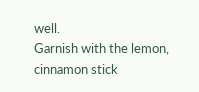well.
Garnish with the lemon, cinnamon stick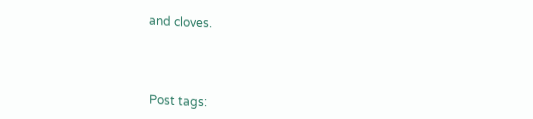and cloves.



Post tags: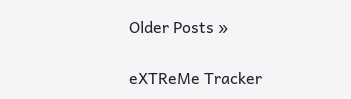Older Posts »

eXTReMe Tracker